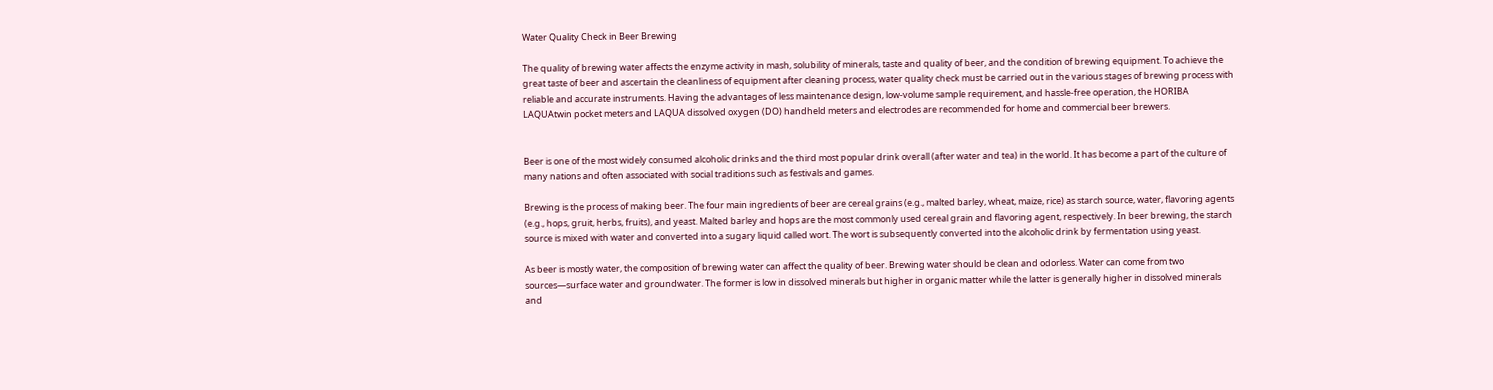Water Quality Check in Beer Brewing

The quality of brewing water affects the enzyme activity in mash, solubility of minerals, taste and quality of beer, and the condition of brewing equipment. To achieve the great taste of beer and ascertain the cleanliness of equipment after cleaning process, water quality check must be carried out in the various stages of brewing process with reliable and accurate instruments. Having the advantages of less maintenance design, low-volume sample requirement, and hassle-free operation, the HORIBA LAQUAtwin pocket meters and LAQUA dissolved oxygen (DO) handheld meters and electrodes are recommended for home and commercial beer brewers.


Beer is one of the most widely consumed alcoholic drinks and the third most popular drink overall (after water and tea) in the world. It has become a part of the culture of many nations and often associated with social traditions such as festivals and games.

Brewing is the process of making beer. The four main ingredients of beer are cereal grains (e.g., malted barley, wheat, maize, rice) as starch source, water, flavoring agents (e.g., hops, gruit, herbs, fruits), and yeast. Malted barley and hops are the most commonly used cereal grain and flavoring agent, respectively. In beer brewing, the starch source is mixed with water and converted into a sugary liquid called wort. The wort is subsequently converted into the alcoholic drink by fermentation using yeast.

As beer is mostly water, the composition of brewing water can affect the quality of beer. Brewing water should be clean and odorless. Water can come from two sources—surface water and groundwater. The former is low in dissolved minerals but higher in organic matter while the latter is generally higher in dissolved minerals and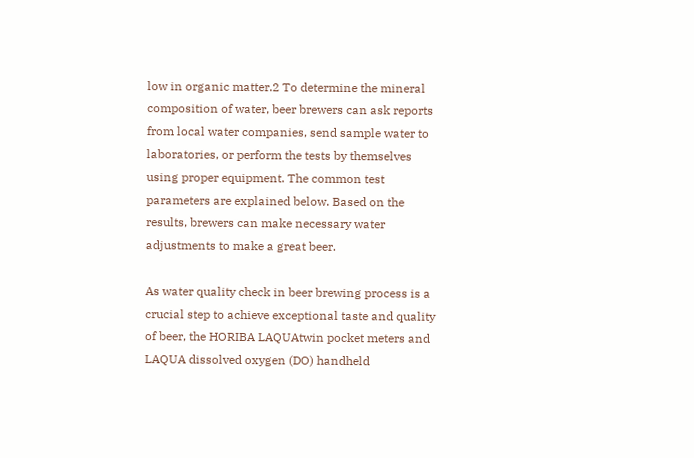low in organic matter.2 To determine the mineral composition of water, beer brewers can ask reports from local water companies, send sample water to laboratories, or perform the tests by themselves using proper equipment. The common test parameters are explained below. Based on the results, brewers can make necessary water adjustments to make a great beer.

As water quality check in beer brewing process is a crucial step to achieve exceptional taste and quality of beer, the HORIBA LAQUAtwin pocket meters and LAQUA dissolved oxygen (DO) handheld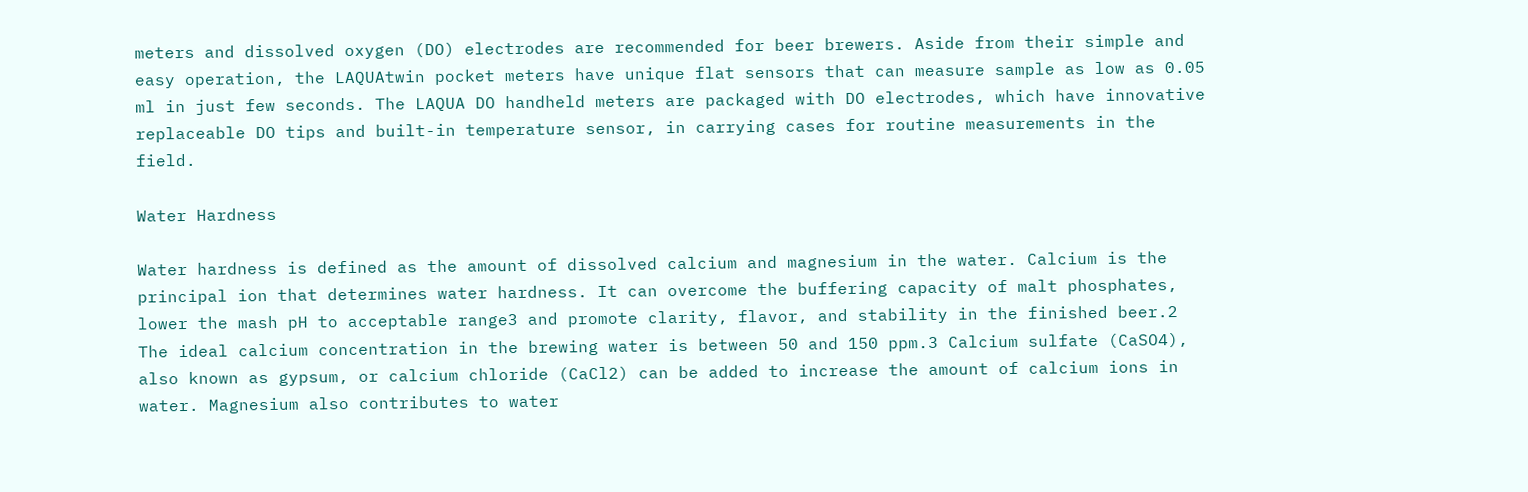meters and dissolved oxygen (DO) electrodes are recommended for beer brewers. Aside from their simple and easy operation, the LAQUAtwin pocket meters have unique flat sensors that can measure sample as low as 0.05 ml in just few seconds. The LAQUA DO handheld meters are packaged with DO electrodes, which have innovative replaceable DO tips and built-in temperature sensor, in carrying cases for routine measurements in the field.

Water Hardness

Water hardness is defined as the amount of dissolved calcium and magnesium in the water. Calcium is the principal ion that determines water hardness. It can overcome the buffering capacity of malt phosphates, lower the mash pH to acceptable range3 and promote clarity, flavor, and stability in the finished beer.2 The ideal calcium concentration in the brewing water is between 50 and 150 ppm.3 Calcium sulfate (CaSO4), also known as gypsum, or calcium chloride (CaCl2) can be added to increase the amount of calcium ions in water. Magnesium also contributes to water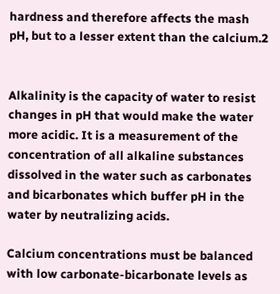hardness and therefore affects the mash pH, but to a lesser extent than the calcium.2


Alkalinity is the capacity of water to resist changes in pH that would make the water more acidic. It is a measurement of the concentration of all alkaline substances dissolved in the water such as carbonates and bicarbonates which buffer pH in the water by neutralizing acids.

Calcium concentrations must be balanced with low carbonate-bicarbonate levels as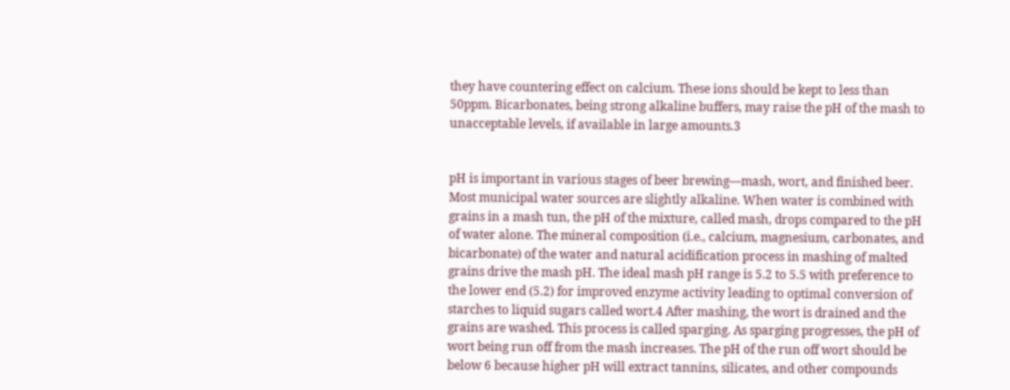they have countering effect on calcium. These ions should be kept to less than 50ppm. Bicarbonates, being strong alkaline buffers, may raise the pH of the mash to unacceptable levels, if available in large amounts.3


pH is important in various stages of beer brewing—mash, wort, and finished beer. Most municipal water sources are slightly alkaline. When water is combined with grains in a mash tun, the pH of the mixture, called mash, drops compared to the pH of water alone. The mineral composition (i.e., calcium, magnesium, carbonates, and bicarbonate) of the water and natural acidification process in mashing of malted grains drive the mash pH. The ideal mash pH range is 5.2 to 5.5 with preference to the lower end (5.2) for improved enzyme activity leading to optimal conversion of starches to liquid sugars called wort.4 After mashing, the wort is drained and the grains are washed. This process is called sparging. As sparging progresses, the pH of wort being run off from the mash increases. The pH of the run off wort should be below 6 because higher pH will extract tannins, silicates, and other compounds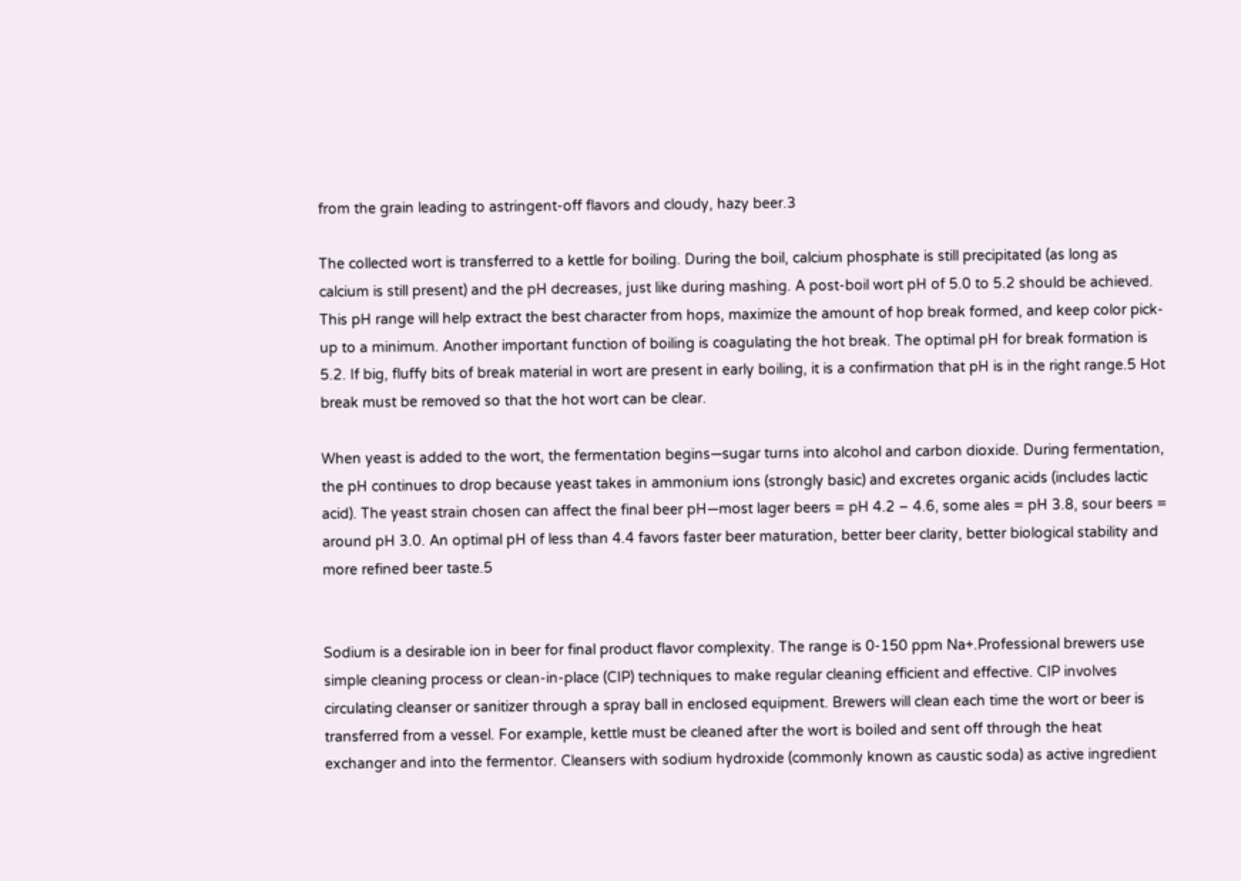from the grain leading to astringent-off flavors and cloudy, hazy beer.3

The collected wort is transferred to a kettle for boiling. During the boil, calcium phosphate is still precipitated (as long as calcium is still present) and the pH decreases, just like during mashing. A post-boil wort pH of 5.0 to 5.2 should be achieved. This pH range will help extract the best character from hops, maximize the amount of hop break formed, and keep color pick-up to a minimum. Another important function of boiling is coagulating the hot break. The optimal pH for break formation is 5.2. If big, fluffy bits of break material in wort are present in early boiling, it is a confirmation that pH is in the right range.5 Hot break must be removed so that the hot wort can be clear.

When yeast is added to the wort, the fermentation begins—sugar turns into alcohol and carbon dioxide. During fermentation, the pH continues to drop because yeast takes in ammonium ions (strongly basic) and excretes organic acids (includes lactic acid). The yeast strain chosen can affect the final beer pH—most lager beers = pH 4.2 – 4.6, some ales = pH 3.8, sour beers = around pH 3.0. An optimal pH of less than 4.4 favors faster beer maturation, better beer clarity, better biological stability and more refined beer taste.5


Sodium is a desirable ion in beer for final product flavor complexity. The range is 0-150 ppm Na+.Professional brewers use simple cleaning process or clean-in-place (CIP) techniques to make regular cleaning efficient and effective. CIP involves circulating cleanser or sanitizer through a spray ball in enclosed equipment. Brewers will clean each time the wort or beer is transferred from a vessel. For example, kettle must be cleaned after the wort is boiled and sent off through the heat exchanger and into the fermentor. Cleansers with sodium hydroxide (commonly known as caustic soda) as active ingredient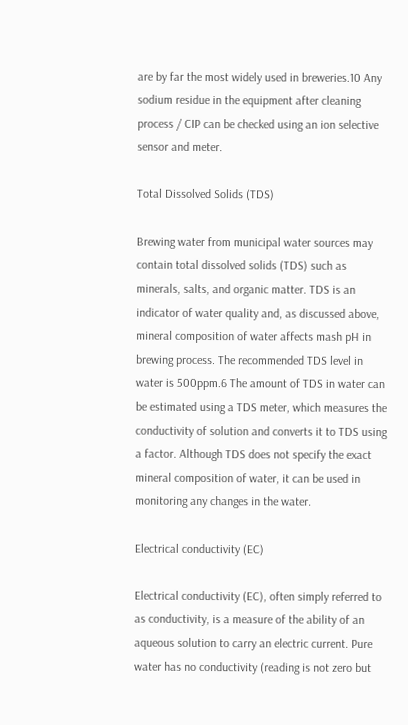are by far the most widely used in breweries.10 Any sodium residue in the equipment after cleaning process / CIP can be checked using an ion selective sensor and meter.

Total Dissolved Solids (TDS)

Brewing water from municipal water sources may contain total dissolved solids (TDS) such as minerals, salts, and organic matter. TDS is an indicator of water quality and, as discussed above, mineral composition of water affects mash pH in brewing process. The recommended TDS level in water is 500ppm.6 The amount of TDS in water can be estimated using a TDS meter, which measures the conductivity of solution and converts it to TDS using a factor. Although TDS does not specify the exact mineral composition of water, it can be used in monitoring any changes in the water.

Electrical conductivity (EC)

Electrical conductivity (EC), often simply referred to as conductivity, is a measure of the ability of an aqueous solution to carry an electric current. Pure water has no conductivity (reading is not zero but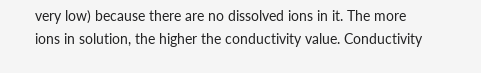very low) because there are no dissolved ions in it. The more ions in solution, the higher the conductivity value. Conductivity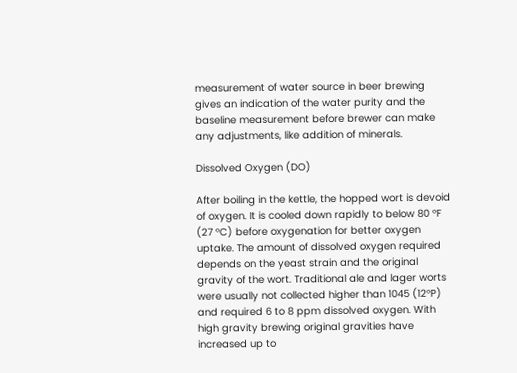measurement of water source in beer brewing gives an indication of the water purity and the baseline measurement before brewer can make any adjustments, like addition of minerals.

Dissolved Oxygen (DO)

After boiling in the kettle, the hopped wort is devoid of oxygen. It is cooled down rapidly to below 80 °F (27 °C) before oxygenation for better oxygen uptake. The amount of dissolved oxygen required depends on the yeast strain and the original gravity of the wort. Traditional ale and lager worts were usually not collected higher than 1045 (12°P) and required 6 to 8 ppm dissolved oxygen. With high gravity brewing original gravities have increased up to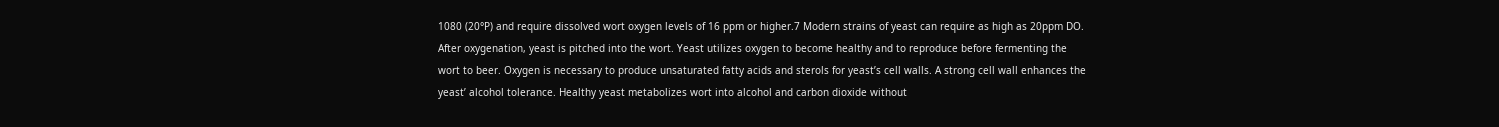1080 (20°P) and require dissolved wort oxygen levels of 16 ppm or higher.7 Modern strains of yeast can require as high as 20ppm DO. After oxygenation, yeast is pitched into the wort. Yeast utilizes oxygen to become healthy and to reproduce before fermenting the wort to beer. Oxygen is necessary to produce unsaturated fatty acids and sterols for yeast’s cell walls. A strong cell wall enhances the yeast’ alcohol tolerance. Healthy yeast metabolizes wort into alcohol and carbon dioxide without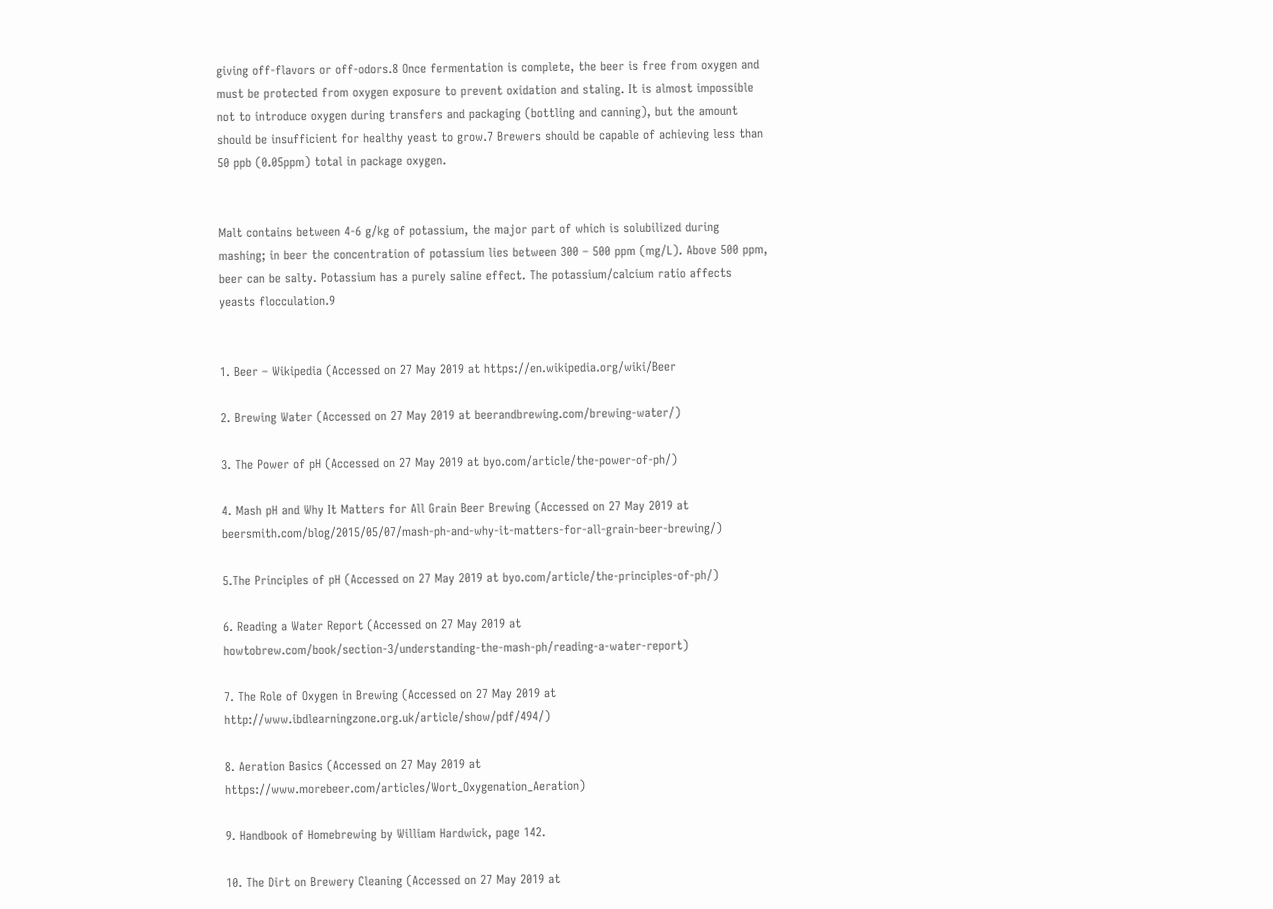giving off-flavors or off-odors.8 Once fermentation is complete, the beer is free from oxygen and must be protected from oxygen exposure to prevent oxidation and staling. It is almost impossible not to introduce oxygen during transfers and packaging (bottling and canning), but the amount should be insufficient for healthy yeast to grow.7 Brewers should be capable of achieving less than 50 ppb (0.05ppm) total in package oxygen.


Malt contains between 4-6 g/kg of potassium, the major part of which is solubilized during mashing; in beer the concentration of potassium lies between 300 – 500 ppm (mg/L). Above 500 ppm, beer can be salty. Potassium has a purely saline effect. The potassium/calcium ratio affects yeasts flocculation.9


1. Beer – Wikipedia (Accessed on 27 May 2019 at https://en.wikipedia.org/wiki/Beer

2. Brewing Water (Accessed on 27 May 2019 at beerandbrewing.com/brewing-water/)

3. The Power of pH (Accessed on 27 May 2019 at byo.com/article/the-power-of-ph/)

4. Mash pH and Why It Matters for All Grain Beer Brewing (Accessed on 27 May 2019 at beersmith.com/blog/2015/05/07/mash-ph-and-why-it-matters-for-all-grain-beer-brewing/)

5.The Principles of pH (Accessed on 27 May 2019 at byo.com/article/the-principles-of-ph/)

6. Reading a Water Report (Accessed on 27 May 2019 at howtobrew.com/book/section-3/understanding-the-mash-ph/reading-a-water-report)

7. The Role of Oxygen in Brewing (Accessed on 27 May 2019 at http://www.ibdlearningzone.org.uk/article/show/pdf/494/)

8. Aeration Basics (Accessed on 27 May 2019 at https://www.morebeer.com/articles/Wort_Oxygenation_Aeration)

9. Handbook of Homebrewing by William Hardwick, page 142.

10. The Dirt on Brewery Cleaning (Accessed on 27 May 2019 at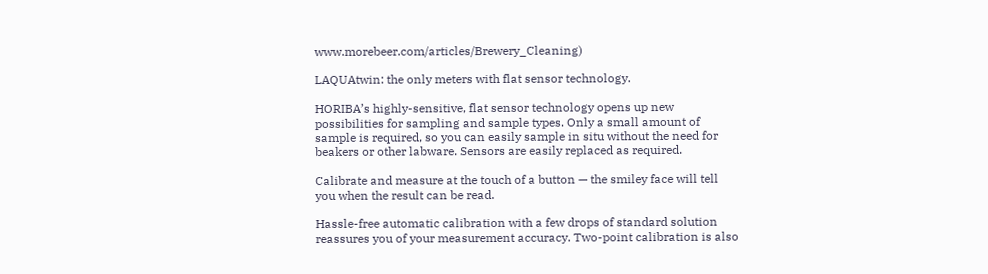www.morebeer.com/articles/Brewery_Cleaning)

LAQUAtwin: the only meters with flat sensor technology.

HORIBA’s highly-sensitive, flat sensor technology opens up new possibilities for sampling and sample types. Only a small amount of sample is required, so you can easily sample in situ without the need for beakers or other labware. Sensors are easily replaced as required.

Calibrate and measure at the touch of a button — the smiley face will tell you when the result can be read.

Hassle-free automatic calibration with a few drops of standard solution reassures you of your measurement accuracy. Two-point calibration is also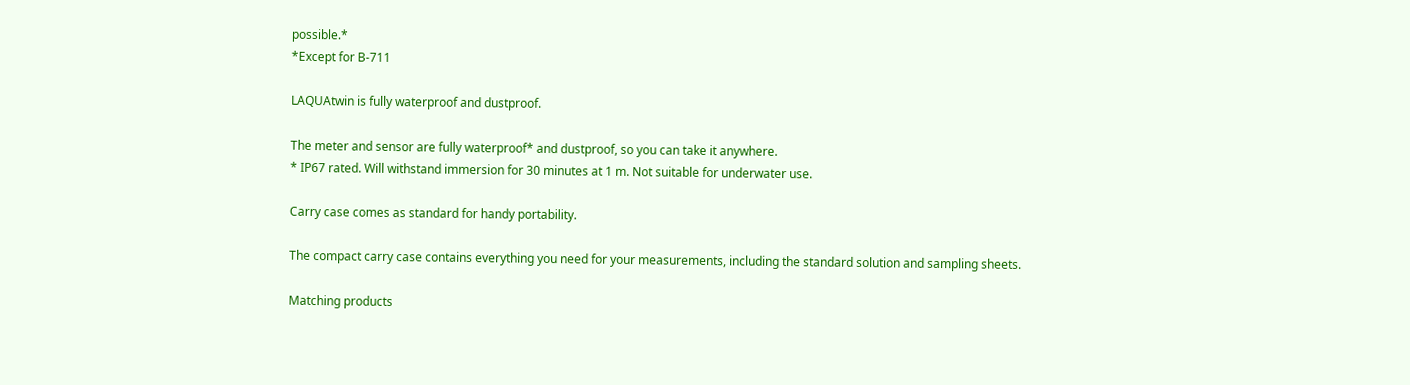possible.*
*Except for B-711

LAQUAtwin is fully waterproof and dustproof.

The meter and sensor are fully waterproof* and dustproof, so you can take it anywhere.
* IP67 rated. Will withstand immersion for 30 minutes at 1 m. Not suitable for underwater use.

Carry case comes as standard for handy portability.

The compact carry case contains everything you need for your measurements, including the standard solution and sampling sheets.

Matching products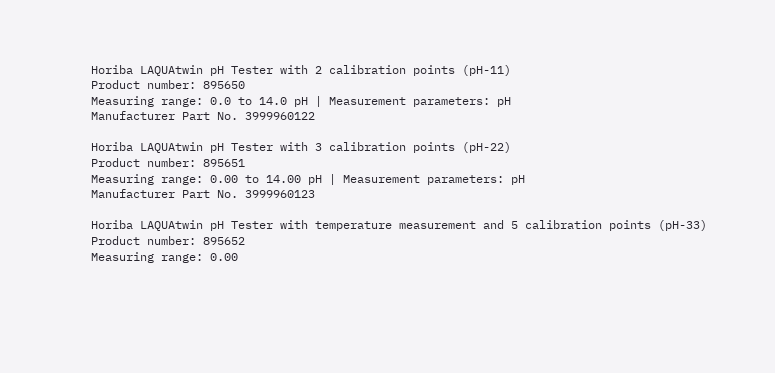Horiba LAQUAtwin pH Tester with 2 calibration points (pH-11)
Product number: 895650
Measuring range: 0.0 to 14.0 pH | Measurement parameters: pH
Manufacturer Part No. 3999960122

Horiba LAQUAtwin pH Tester with 3 calibration points (pH-22)
Product number: 895651
Measuring range: 0.00 to 14.00 pH | Measurement parameters: pH
Manufacturer Part No. 3999960123

Horiba LAQUAtwin pH Tester with temperature measurement and 5 calibration points (pH-33)
Product number: 895652
Measuring range: 0.00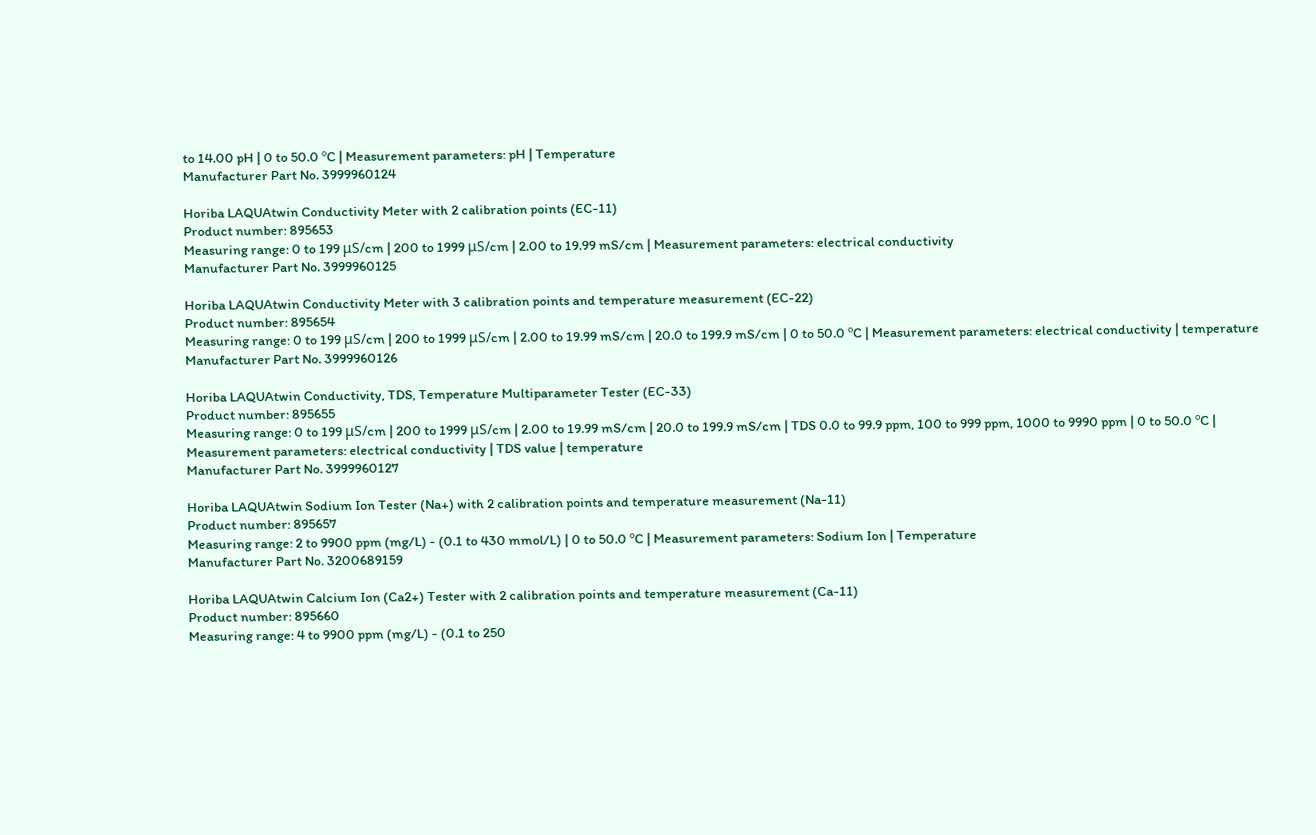to 14.00 pH | 0 to 50.0 ºC | Measurement parameters: pH | Temperature
Manufacturer Part No. 3999960124

Horiba LAQUAtwin Conductivity Meter with 2 calibration points (EC-11)
Product number: 895653
Measuring range: 0 to 199 μS/cm | 200 to 1999 μS/cm | 2.00 to 19.99 mS/cm | Measurement parameters: electrical conductivity
Manufacturer Part No. 3999960125

Horiba LAQUAtwin Conductivity Meter with 3 calibration points and temperature measurement (EC-22)
Product number: 895654
Measuring range: 0 to 199 μS/cm | 200 to 1999 μS/cm | 2.00 to 19.99 mS/cm | 20.0 to 199.9 mS/cm | 0 to 50.0 ºC | Measurement parameters: electrical conductivity | temperature
Manufacturer Part No. 3999960126

Horiba LAQUAtwin Conductivity, TDS, Temperature Multiparameter Tester (EC-33)
Product number: 895655
Measuring range: 0 to 199 μS/cm | 200 to 1999 μS/cm | 2.00 to 19.99 mS/cm | 20.0 to 199.9 mS/cm | TDS 0.0 to 99.9 ppm, 100 to 999 ppm, 1000 to 9990 ppm | 0 to 50.0 ºC | Measurement parameters: electrical conductivity | TDS value | temperature
Manufacturer Part No. 3999960127

Horiba LAQUAtwin Sodium Ion Tester (Na+) with 2 calibration points and temperature measurement (Na-11)
Product number: 895657
Measuring range: 2 to 9900 ppm (mg/L) - (0.1 to 430 mmol/L) | 0 to 50.0 ºC | Measurement parameters: Sodium Ion | Temperature
Manufacturer Part No. 3200689159

Horiba LAQUAtwin Calcium Ion (Ca2+) Tester with 2 calibration points and temperature measurement (Ca-11)
Product number: 895660
Measuring range: 4 to 9900 ppm (mg/L) - (0.1 to 250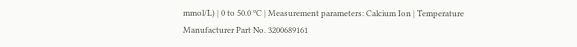mmol/L) | 0 to 50.0 ºC | Measurement parameters: Calcium Ion | Temperature
Manufacturer Part No. 3200689161